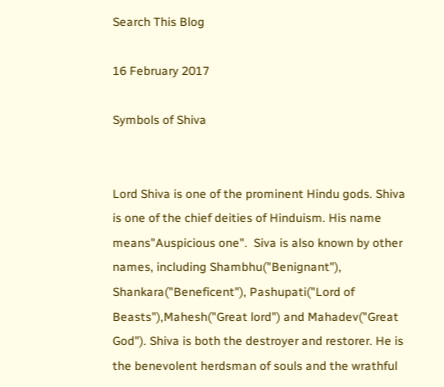Search This Blog

16 February 2017

Symbols of Shiva


Lord Shiva is one of the prominent Hindu gods. Shiva is one of the chief deities of Hinduism. His name means"Auspicious one".  Siva is also known by other names, including Shambhu("Benignant"), Shankara("Beneficent"), Pashupati("Lord of Beasts"),Mahesh("Great lord") and Mahadev("Great God"). Shiva is both the destroyer and restorer. He is the benevolent herdsman of souls and the wrathful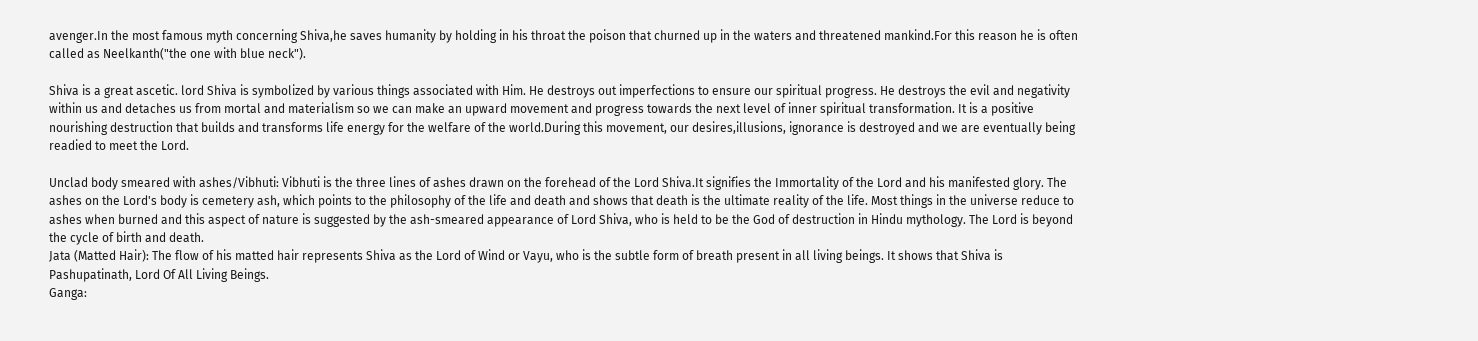avenger.In the most famous myth concerning Shiva,he saves humanity by holding in his throat the poison that churned up in the waters and threatened mankind.For this reason he is often called as Neelkanth("the one with blue neck").

Shiva is a great ascetic. lord Shiva is symbolized by various things associated with Him. He destroys out imperfections to ensure our spiritual progress. He destroys the evil and negativity within us and detaches us from mortal and materialism so we can make an upward movement and progress towards the next level of inner spiritual transformation. It is a positive nourishing destruction that builds and transforms life energy for the welfare of the world.During this movement, our desires,illusions, ignorance is destroyed and we are eventually being readied to meet the Lord.

Unclad body smeared with ashes/Vibhuti: Vibhuti is the three lines of ashes drawn on the forehead of the Lord Shiva.It signifies the Immortality of the Lord and his manifested glory. The ashes on the Lord's body is cemetery ash, which points to the philosophy of the life and death and shows that death is the ultimate reality of the life. Most things in the universe reduce to ashes when burned and this aspect of nature is suggested by the ash-smeared appearance of Lord Shiva, who is held to be the God of destruction in Hindu mythology. The Lord is beyond the cycle of birth and death.
Jata (Matted Hair): The flow of his matted hair represents Shiva as the Lord of Wind or Vayu, who is the subtle form of breath present in all living beings. It shows that Shiva is Pashupatinath, Lord Of All Living Beings.
Ganga: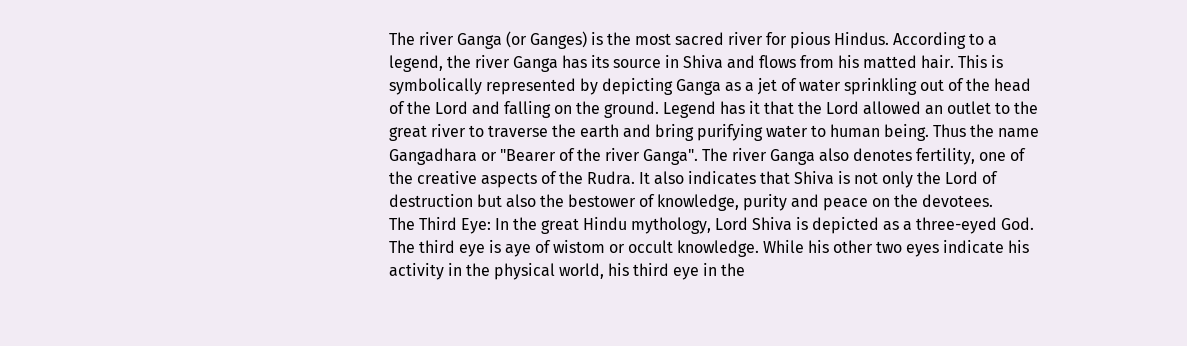The river Ganga (or Ganges) is the most sacred river for pious Hindus. According to a legend, the river Ganga has its source in Shiva and flows from his matted hair. This is symbolically represented by depicting Ganga as a jet of water sprinkling out of the head of the Lord and falling on the ground. Legend has it that the Lord allowed an outlet to the great river to traverse the earth and bring purifying water to human being. Thus the name Gangadhara or "Bearer of the river Ganga". The river Ganga also denotes fertility, one of the creative aspects of the Rudra. It also indicates that Shiva is not only the Lord of destruction but also the bestower of knowledge, purity and peace on the devotees.
The Third Eye: In the great Hindu mythology, Lord Shiva is depicted as a three-eyed God. The third eye is aye of wistom or occult knowledge. While his other two eyes indicate his activity in the physical world, his third eye in the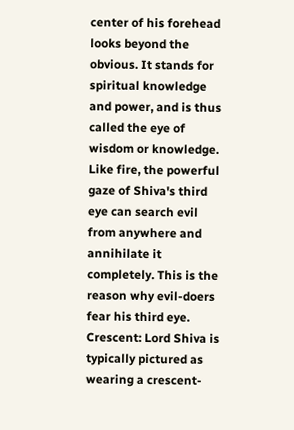center of his forehead looks beyond the obvious. It stands for spiritual knowledge and power, and is thus called the eye of wisdom or knowledge. Like fire, the powerful gaze of Shiva's third eye can search evil from anywhere and annihilate it completely. This is the reason why evil-doers fear his third eye.
Crescent: Lord Shiva is typically pictured as wearing a crescent-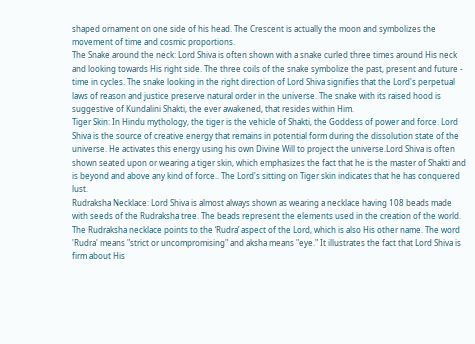shaped ornament on one side of his head. The Crescent is actually the moon and symbolizes the movement of time and cosmic proportions.
The Snake around the neck: Lord Shiva is often shown with a snake curled three times around His neck and looking towards His right side. The three coils of the snake symbolize the past, present and future - time in cycles. The snake looking in the right direction of Lord Shiva signifies that the Lord's perpetual laws of reason and justice preserve natural order in the universe. The snake with its raised hood is suggestive of Kundalini Shakti, the ever awakened, that resides within Him.
Tiger Skin: In Hindu mythology, the tiger is the vehicle of Shakti, the Goddess of power and force. Lord Shiva is the source of creative energy that remains in potential form during the dissolution state of the universe. He activates this energy using his own Divine Will to project the universe.Lord Shiva is often shown seated upon or wearing a tiger skin, which emphasizes the fact that he is the master of Shakti and is beyond and above any kind of force.. The Lord's sitting on Tiger skin indicates that he has conquered lust.
Rudraksha Necklace: Lord Shiva is almost always shown as wearing a necklace having 108 beads made with seeds of the Rudraksha tree. The beads represent the elements used in the creation of the world. The Rudraksha necklace points to the ‘Rudra’ aspect of the Lord, which is also His other name. The word 'Rudra' means "strict or uncompromising" and aksha means "eye." It illustrates the fact that Lord Shiva is firm about His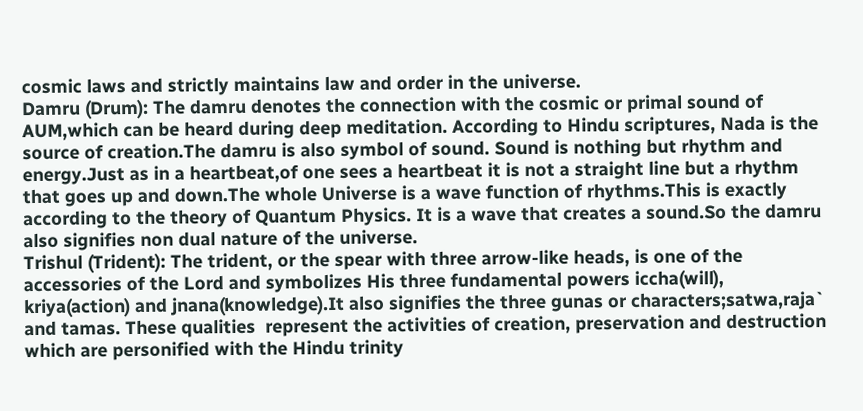cosmic laws and strictly maintains law and order in the universe.
Damru (Drum): The damru denotes the connection with the cosmic or primal sound of AUM,which can be heard during deep meditation. According to Hindu scriptures, Nada is the source of creation.The damru is also symbol of sound. Sound is nothing but rhythm and energy.Just as in a heartbeat,of one sees a heartbeat it is not a straight line but a rhythm that goes up and down.The whole Universe is a wave function of rhythms.This is exactly according to the theory of Quantum Physics. It is a wave that creates a sound.So the damru also signifies non dual nature of the universe.
Trishul (Trident): The trident, or the spear with three arrow-like heads, is one of the accessories of the Lord and symbolizes His three fundamental powers iccha(will), kriya(action) and jnana(knowledge).It also signifies the three gunas or characters;satwa,raja` and tamas. These qualities  represent the activities of creation, preservation and destruction which are personified with the Hindu trinity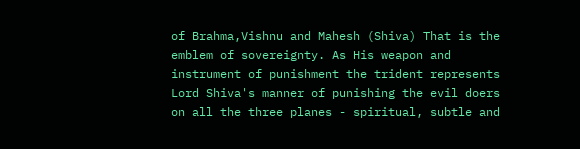of Brahma,Vishnu and Mahesh (Shiva) That is the emblem of sovereignty. As His weapon and instrument of punishment the trident represents Lord Shiva's manner of punishing the evil doers on all the three planes - spiritual, subtle and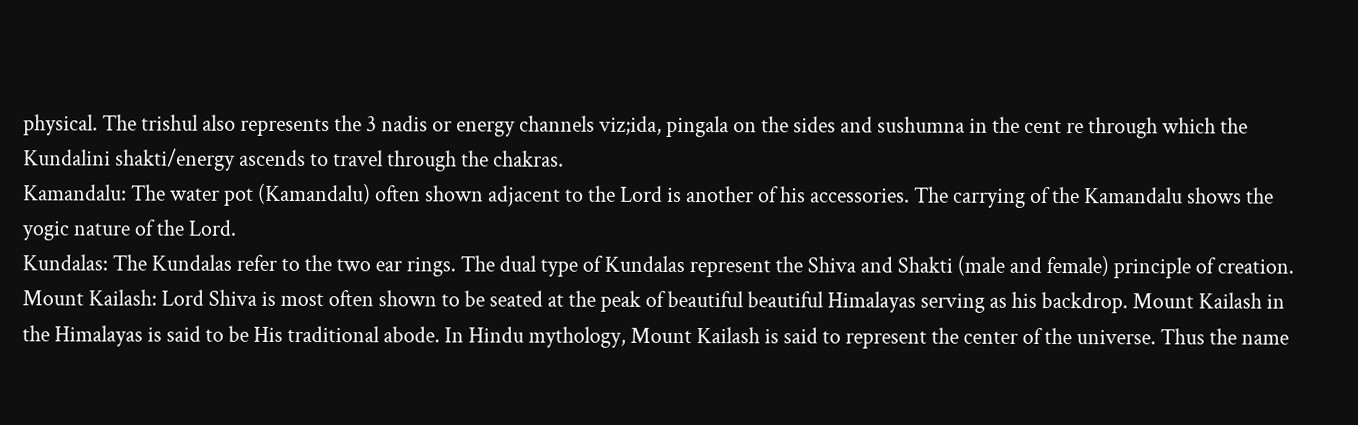physical. The trishul also represents the 3 nadis or energy channels viz;ida, pingala on the sides and sushumna in the cent re through which the Kundalini shakti/energy ascends to travel through the chakras.
Kamandalu: The water pot (Kamandalu) often shown adjacent to the Lord is another of his accessories. The carrying of the Kamandalu shows the yogic nature of the Lord.
Kundalas: The Kundalas refer to the two ear rings. The dual type of Kundalas represent the Shiva and Shakti (male and female) principle of creation.
Mount Kailash: Lord Shiva is most often shown to be seated at the peak of beautiful beautiful Himalayas serving as his backdrop. Mount Kailash in the Himalayas is said to be His traditional abode. In Hindu mythology, Mount Kailash is said to represent the center of the universe. Thus the name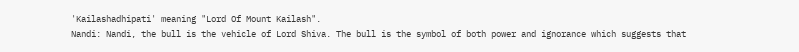'Kailashadhipati' meaning "Lord Of Mount Kailash".
Nandi: Nandi, the bull is the vehicle of Lord Shiva. The bull is the symbol of both power and ignorance which suggests that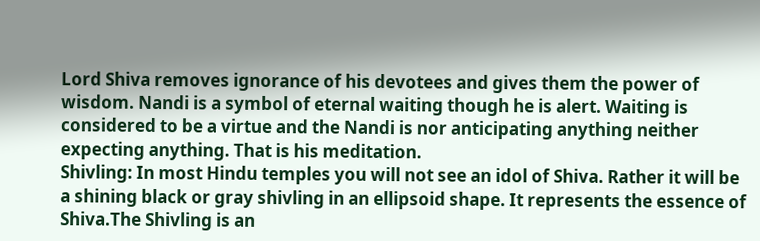Lord Shiva removes ignorance of his devotees and gives them the power of wisdom. Nandi is a symbol of eternal waiting though he is alert. Waiting is considered to be a virtue and the Nandi is nor anticipating anything neither expecting anything. That is his meditation.
Shivling: In most Hindu temples you will not see an idol of Shiva. Rather it will be a shining black or gray shivling in an ellipsoid shape. It represents the essence of Shiva.The Shivling is an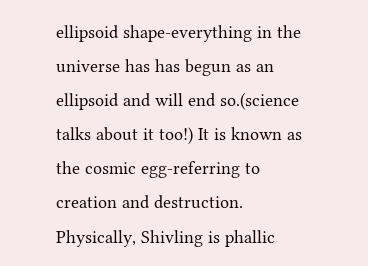ellipsoid shape-everything in the universe has has begun as an ellipsoid and will end so.(science talks about it too!) It is known as the cosmic egg-referring to creation and destruction. Physically, Shivling is phallic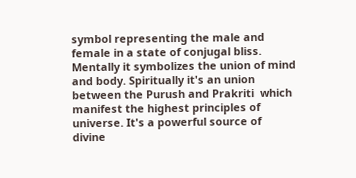symbol representing the male and female in a state of conjugal bliss. Mentally it symbolizes the union of mind and body. Spiritually it's an union between the Purush and Prakriti  which manifest the highest principles of universe. It's a powerful source of divine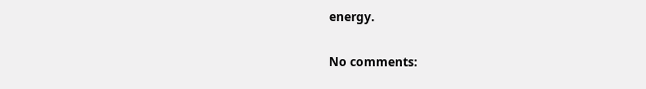energy.


No comments: